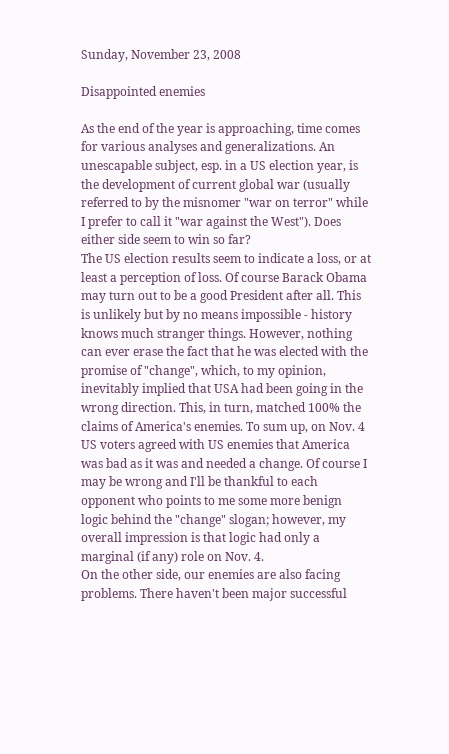Sunday, November 23, 2008

Disappointed enemies

As the end of the year is approaching, time comes for various analyses and generalizations. An unescapable subject, esp. in a US election year, is the development of current global war (usually referred to by the misnomer "war on terror" while I prefer to call it "war against the West"). Does either side seem to win so far?
The US election results seem to indicate a loss, or at least a perception of loss. Of course Barack Obama may turn out to be a good President after all. This is unlikely but by no means impossible - history knows much stranger things. However, nothing can ever erase the fact that he was elected with the promise of "change", which, to my opinion, inevitably implied that USA had been going in the wrong direction. This, in turn, matched 100% the claims of America's enemies. To sum up, on Nov. 4 US voters agreed with US enemies that America was bad as it was and needed a change. Of course I may be wrong and I'll be thankful to each opponent who points to me some more benign logic behind the "change" slogan; however, my overall impression is that logic had only a marginal (if any) role on Nov. 4.
On the other side, our enemies are also facing problems. There haven't been major successful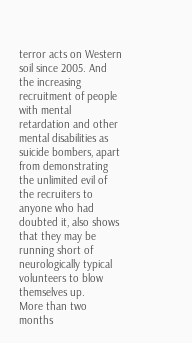terror acts on Western soil since 2005. And the increasing recruitment of people with mental retardation and other mental disabilities as suicide bombers, apart from demonstrating the unlimited evil of the recruiters to anyone who had doubted it, also shows that they may be running short of neurologically typical volunteers to blow themselves up.
More than two months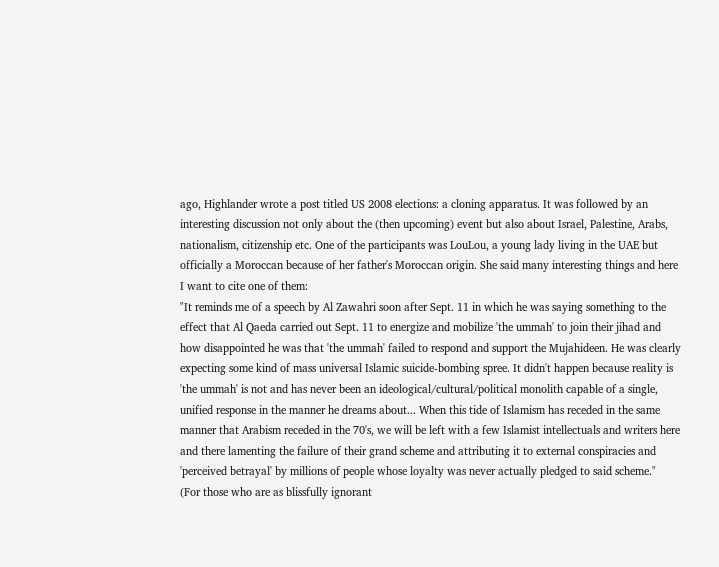ago, Highlander wrote a post titled US 2008 elections: a cloning apparatus. It was followed by an interesting discussion not only about the (then upcoming) event but also about Israel, Palestine, Arabs, nationalism, citizenship etc. One of the participants was LouLou, a young lady living in the UAE but officially a Moroccan because of her father's Moroccan origin. She said many interesting things and here I want to cite one of them:
"It reminds me of a speech by Al Zawahri soon after Sept. 11 in which he was saying something to the effect that Al Qaeda carried out Sept. 11 to energize and mobilize 'the ummah' to join their jihad and how disappointed he was that 'the ummah' failed to respond and support the Mujahideen. He was clearly expecting some kind of mass universal Islamic suicide-bombing spree. It didn't happen because reality is 'the ummah' is not and has never been an ideological/cultural/political monolith capable of a single, unified response in the manner he dreams about... When this tide of Islamism has receded in the same manner that Arabism receded in the 70's, we will be left with a few Islamist intellectuals and writers here and there lamenting the failure of their grand scheme and attributing it to external conspiracies and 'perceived betrayal' by millions of people whose loyalty was never actually pledged to said scheme."
(For those who are as blissfully ignorant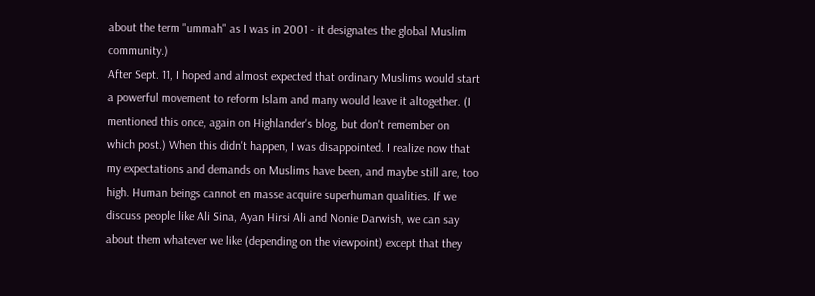about the term "ummah" as I was in 2001 - it designates the global Muslim community.)
After Sept. 11, I hoped and almost expected that ordinary Muslims would start a powerful movement to reform Islam and many would leave it altogether. (I mentioned this once, again on Highlander's blog, but don't remember on which post.) When this didn't happen, I was disappointed. I realize now that my expectations and demands on Muslims have been, and maybe still are, too high. Human beings cannot en masse acquire superhuman qualities. If we discuss people like Ali Sina, Ayan Hirsi Ali and Nonie Darwish, we can say about them whatever we like (depending on the viewpoint) except that they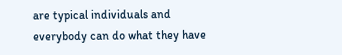are typical individuals and everybody can do what they have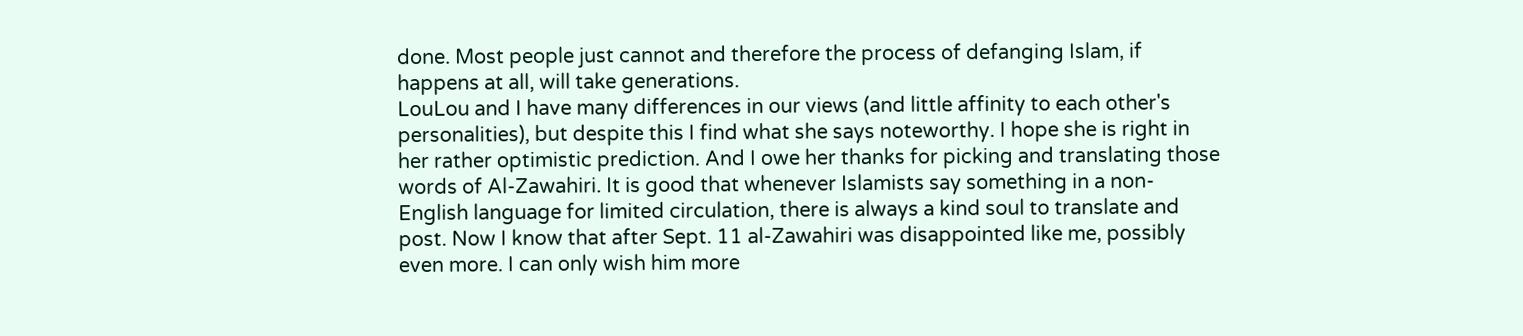done. Most people just cannot and therefore the process of defanging Islam, if happens at all, will take generations.
LouLou and I have many differences in our views (and little affinity to each other's personalities), but despite this I find what she says noteworthy. I hope she is right in her rather optimistic prediction. And I owe her thanks for picking and translating those words of Al-Zawahiri. It is good that whenever Islamists say something in a non-English language for limited circulation, there is always a kind soul to translate and post. Now I know that after Sept. 11 al-Zawahiri was disappointed like me, possibly even more. I can only wish him more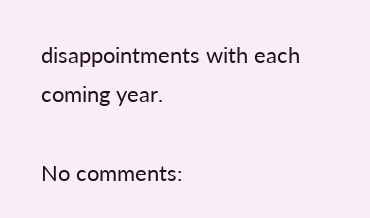disappointments with each coming year.

No comments: